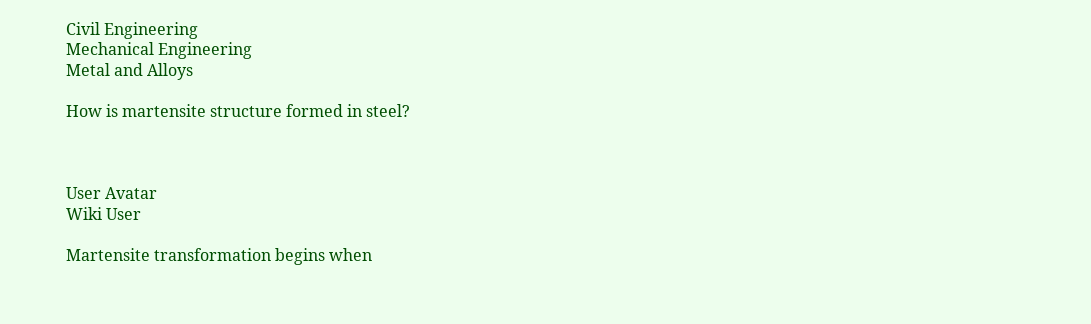Civil Engineering
Mechanical Engineering
Metal and Alloys

How is martensite structure formed in steel?



User Avatar
Wiki User

Martensite transformation begins when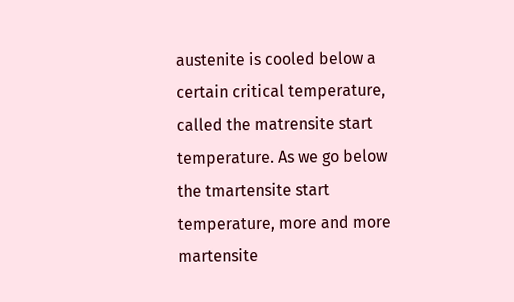austenite is cooled below a certain critical temperature, called the matrensite start temperature. As we go below the tmartensite start temperature, more and more martensite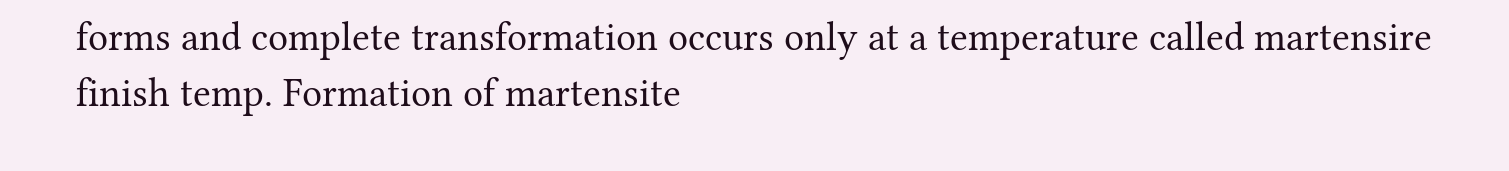forms and complete transformation occurs only at a temperature called martensire finish temp. Formation of martensite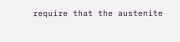require that the austenite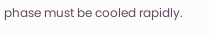phase must be cooled rapidly.